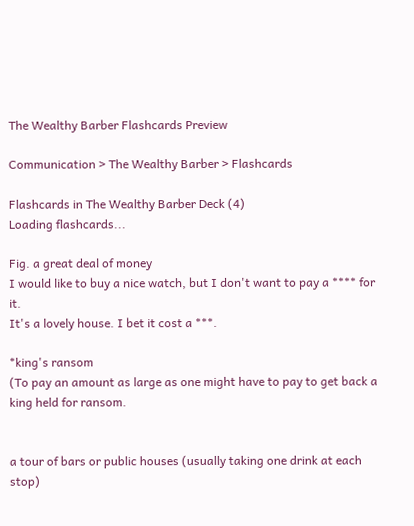The Wealthy Barber Flashcards Preview

Communication > The Wealthy Barber > Flashcards

Flashcards in The Wealthy Barber Deck (4)
Loading flashcards...

Fig. a great deal of money
I would like to buy a nice watch, but I don't want to pay a **** for it.
It's a lovely house. I bet it cost a ***.

*king's ransom
(To pay an amount as large as one might have to pay to get back a king held for ransom.


a tour of bars or public houses (usually taking one drink at each stop)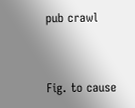pub crawl


Fig. to cause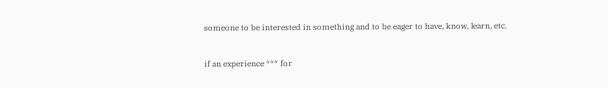someone to be interested in something and to be eager to have, know, learn, etc.

if an experience *** for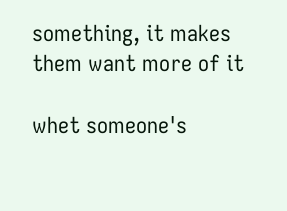something, it makes them want more of it

whet someone's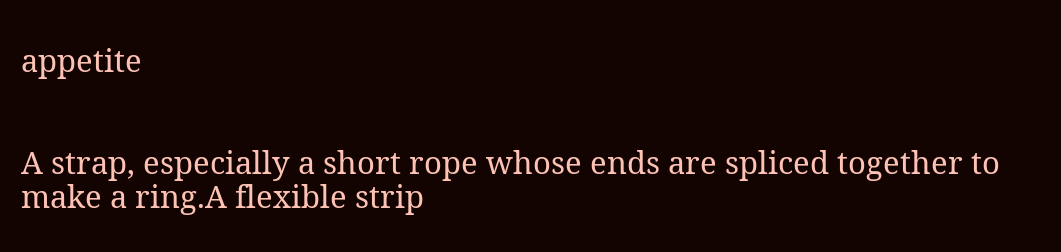appetite


A strap, especially a short rope whose ends are spliced together to make a ring.A flexible strip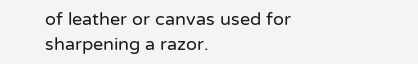of leather or canvas used for sharpening a razor.